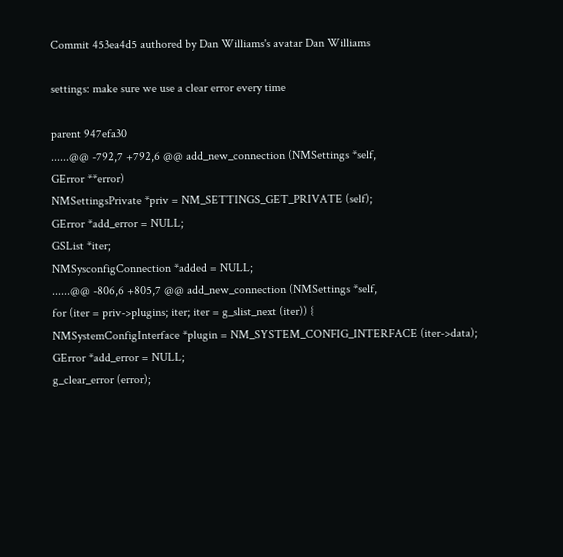Commit 453ea4d5 authored by Dan Williams's avatar Dan Williams

settings: make sure we use a clear error every time

parent 947efa30
......@@ -792,7 +792,6 @@ add_new_connection (NMSettings *self,
GError **error)
NMSettingsPrivate *priv = NM_SETTINGS_GET_PRIVATE (self);
GError *add_error = NULL;
GSList *iter;
NMSysconfigConnection *added = NULL;
......@@ -806,6 +805,7 @@ add_new_connection (NMSettings *self,
for (iter = priv->plugins; iter; iter = g_slist_next (iter)) {
NMSystemConfigInterface *plugin = NM_SYSTEM_CONFIG_INTERFACE (iter->data);
GError *add_error = NULL;
g_clear_error (error);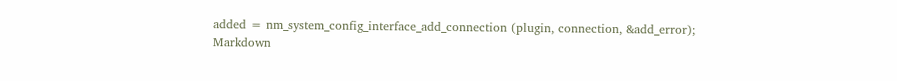added = nm_system_config_interface_add_connection (plugin, connection, &add_error);
Markdown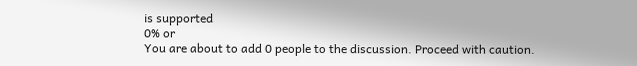is supported
0% or
You are about to add 0 people to the discussion. Proceed with caution.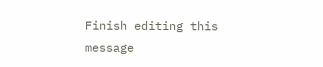Finish editing this message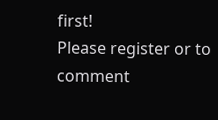first!
Please register or to comment